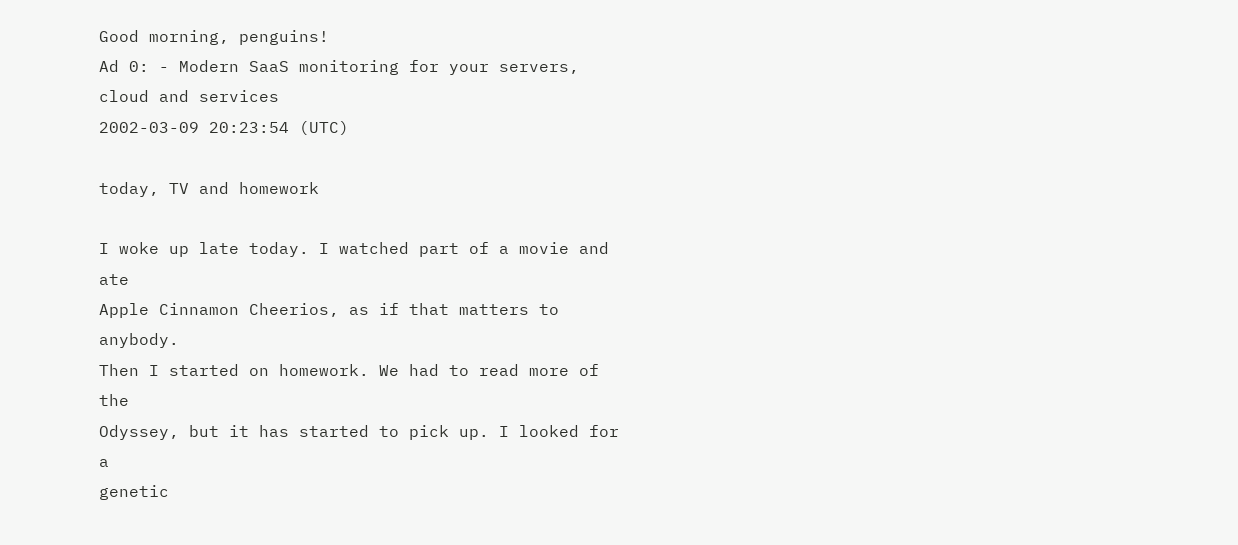Good morning, penguins!
Ad 0: - Modern SaaS monitoring for your servers, cloud and services
2002-03-09 20:23:54 (UTC)

today, TV and homework

I woke up late today. I watched part of a movie and ate
Apple Cinnamon Cheerios, as if that matters to anybody.
Then I started on homework. We had to read more of the
Odyssey, but it has started to pick up. I looked for a
genetic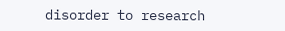disorder to research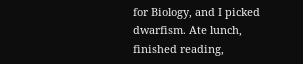for Biology, and I picked
dwarfism. Ate lunch, finished reading,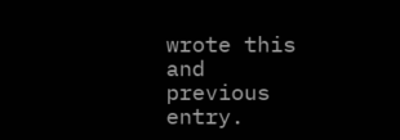wrote this and
previous entry.